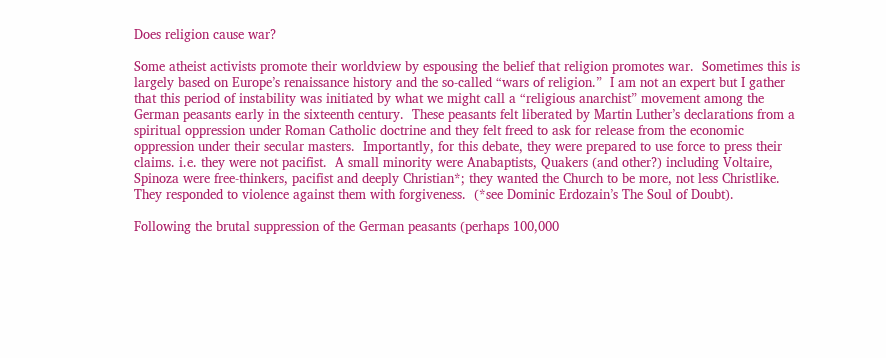Does religion cause war?

Some atheist activists promote their worldview by espousing the belief that religion promotes war.  Sometimes this is largely based on Europe’s renaissance history and the so-called “wars of religion.”  I am not an expert but I gather that this period of instability was initiated by what we might call a “religious anarchist” movement among the German peasants early in the sixteenth century.  These peasants felt liberated by Martin Luther’s declarations from a spiritual oppression under Roman Catholic doctrine and they felt freed to ask for release from the economic oppression under their secular masters.  Importantly, for this debate, they were prepared to use force to press their claims. i.e. they were not pacifist.  A small minority were Anabaptists, Quakers (and other?) including Voltaire, Spinoza were free-thinkers, pacifist and deeply Christian*; they wanted the Church to be more, not less Christlike.  They responded to violence against them with forgiveness.  (*see Dominic Erdozain’s The Soul of Doubt).

Following the brutal suppression of the German peasants (perhaps 100,000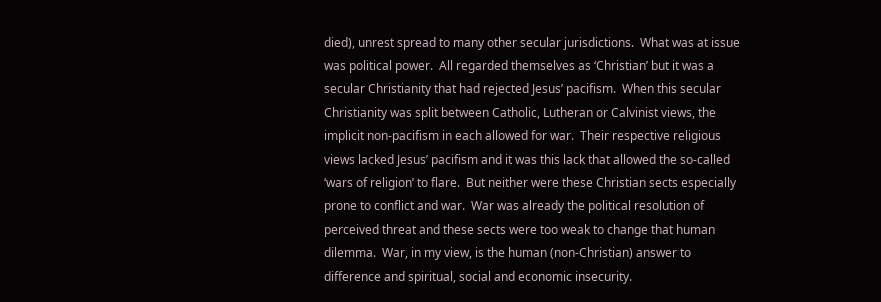died), unrest spread to many other secular jurisdictions.  What was at issue was political power.  All regarded themselves as ‘Christian’ but it was a secular Christianity that had rejected Jesus’ pacifism.  When this secular Christianity was split between Catholic, Lutheran or Calvinist views, the implicit non-pacifism in each allowed for war.  Their respective religious views lacked Jesus’ pacifism and it was this lack that allowed the so-called ‘wars of religion’ to flare.  But neither were these Christian sects especially prone to conflict and war.  War was already the political resolution of perceived threat and these sects were too weak to change that human dilemma.  War, in my view, is the human (non-Christian) answer to difference and spiritual, social and economic insecurity.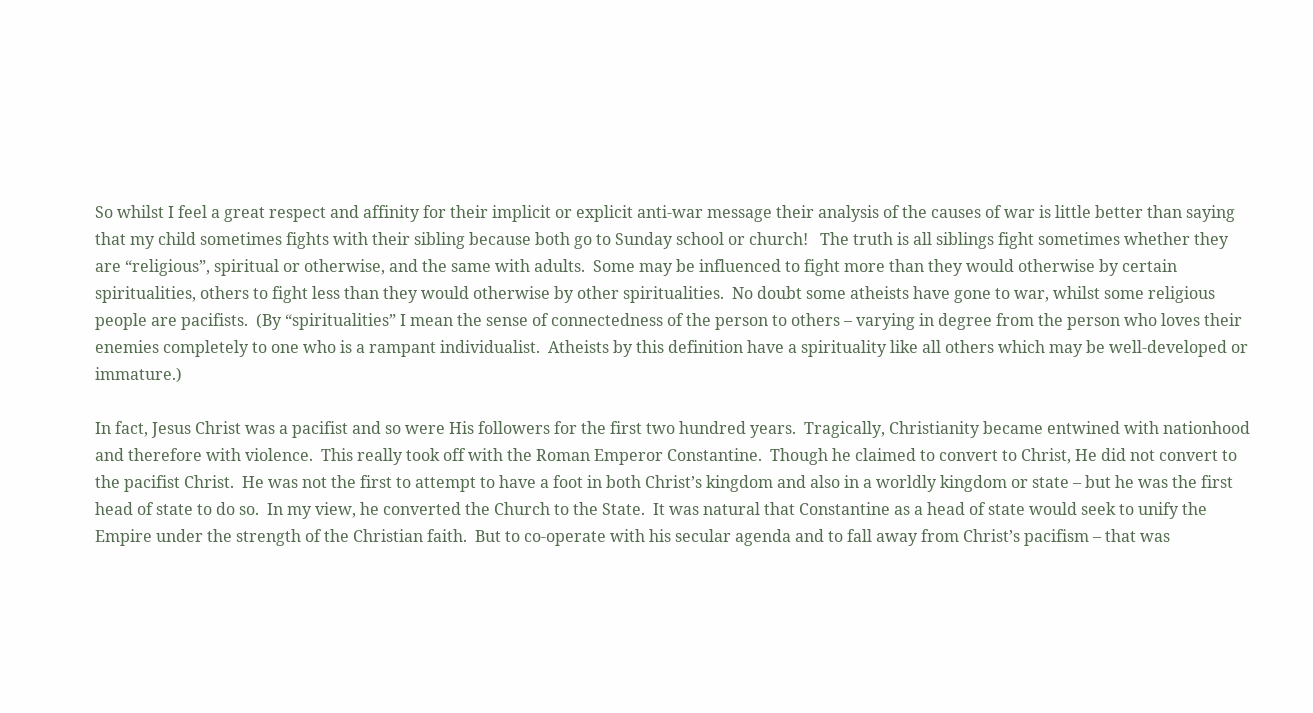So whilst I feel a great respect and affinity for their implicit or explicit anti-war message their analysis of the causes of war is little better than saying that my child sometimes fights with their sibling because both go to Sunday school or church!   The truth is all siblings fight sometimes whether they are “religious”, spiritual or otherwise, and the same with adults.  Some may be influenced to fight more than they would otherwise by certain spiritualities, others to fight less than they would otherwise by other spiritualities.  No doubt some atheists have gone to war, whilst some religious people are pacifists.  (By “spiritualities” I mean the sense of connectedness of the person to others – varying in degree from the person who loves their enemies completely to one who is a rampant individualist.  Atheists by this definition have a spirituality like all others which may be well-developed or immature.)

In fact, Jesus Christ was a pacifist and so were His followers for the first two hundred years.  Tragically, Christianity became entwined with nationhood and therefore with violence.  This really took off with the Roman Emperor Constantine.  Though he claimed to convert to Christ, He did not convert to the pacifist Christ.  He was not the first to attempt to have a foot in both Christ’s kingdom and also in a worldly kingdom or state – but he was the first head of state to do so.  In my view, he converted the Church to the State.  It was natural that Constantine as a head of state would seek to unify the Empire under the strength of the Christian faith.  But to co-operate with his secular agenda and to fall away from Christ’s pacifism – that was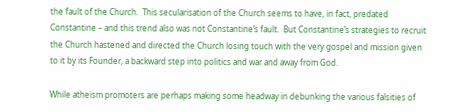the fault of the Church.  This secularisation of the Church seems to have, in fact, predated Constantine – and this trend also was not Constantine’s fault.  But Constantine’s strategies to recruit the Church hastened and directed the Church losing touch with the very gospel and mission given to it by its Founder, a backward step into politics and war and away from God.

While atheism promoters are perhaps making some headway in debunking the various falsities of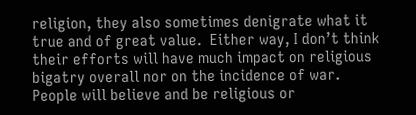religion, they also sometimes denigrate what it true and of great value.  Either way, I don’t think their efforts will have much impact on religious bigatry overall nor on the incidence of war.  People will believe and be religious or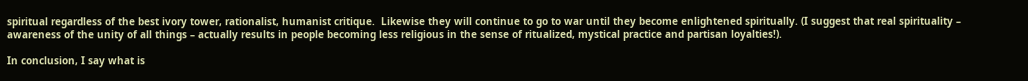spiritual regardless of the best ivory tower, rationalist, humanist critique.  Likewise they will continue to go to war until they become enlightened spiritually. (I suggest that real spirituality – awareness of the unity of all things – actually results in people becoming less religious in the sense of ritualized, mystical practice and partisan loyalties!).

In conclusion, I say what is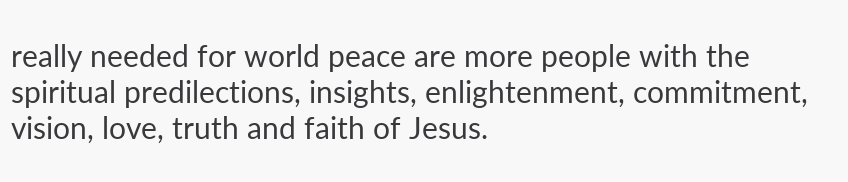really needed for world peace are more people with the spiritual predilections, insights, enlightenment, commitment, vision, love, truth and faith of Jesus.